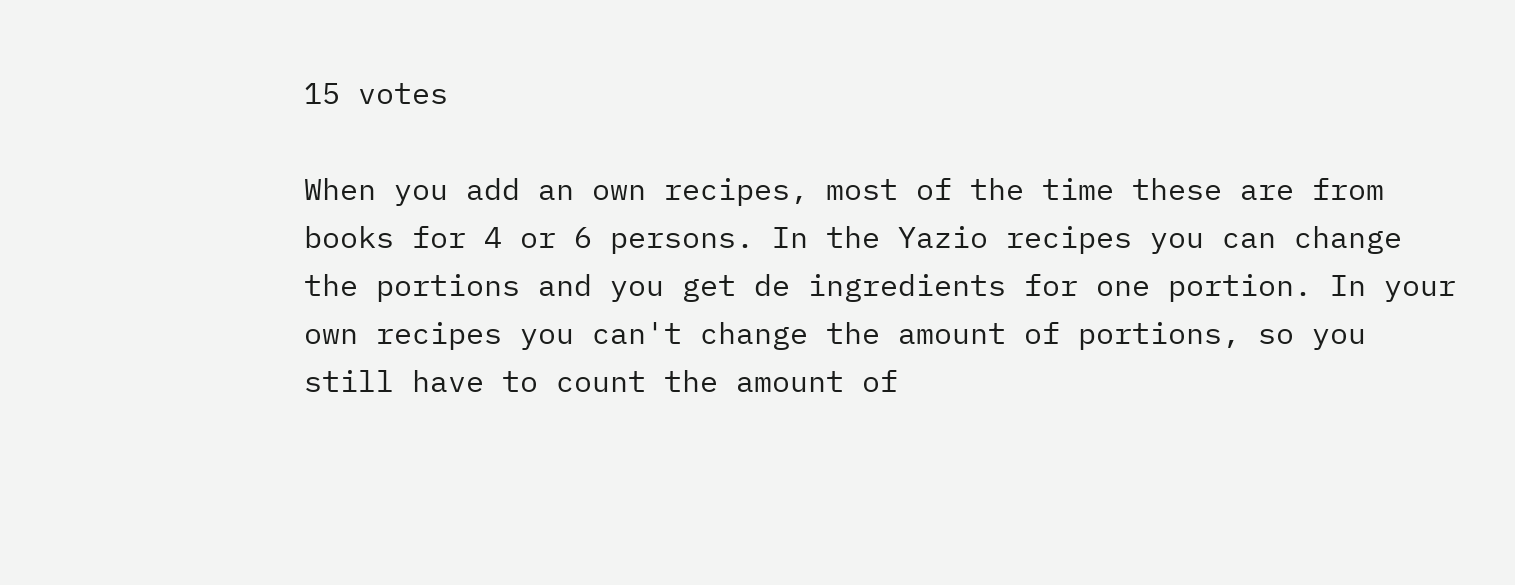15 votes

When you add an own recipes, most of the time these are from books for 4 or 6 persons. In the Yazio recipes you can change the portions and you get de ingredients for one portion. In your own recipes you can't change the amount of portions, so you still have to count the amount of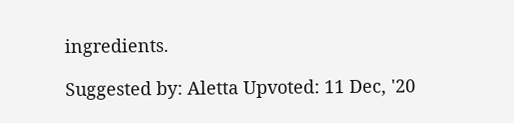ingredients.

Suggested by: Aletta Upvoted: 11 Dec, '20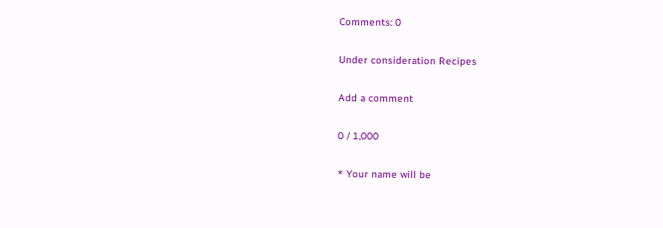Comments: 0

Under consideration Recipes

Add a comment

0 / 1,000

* Your name will be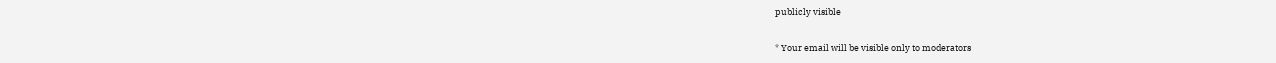publicly visible

* Your email will be visible only to moderators